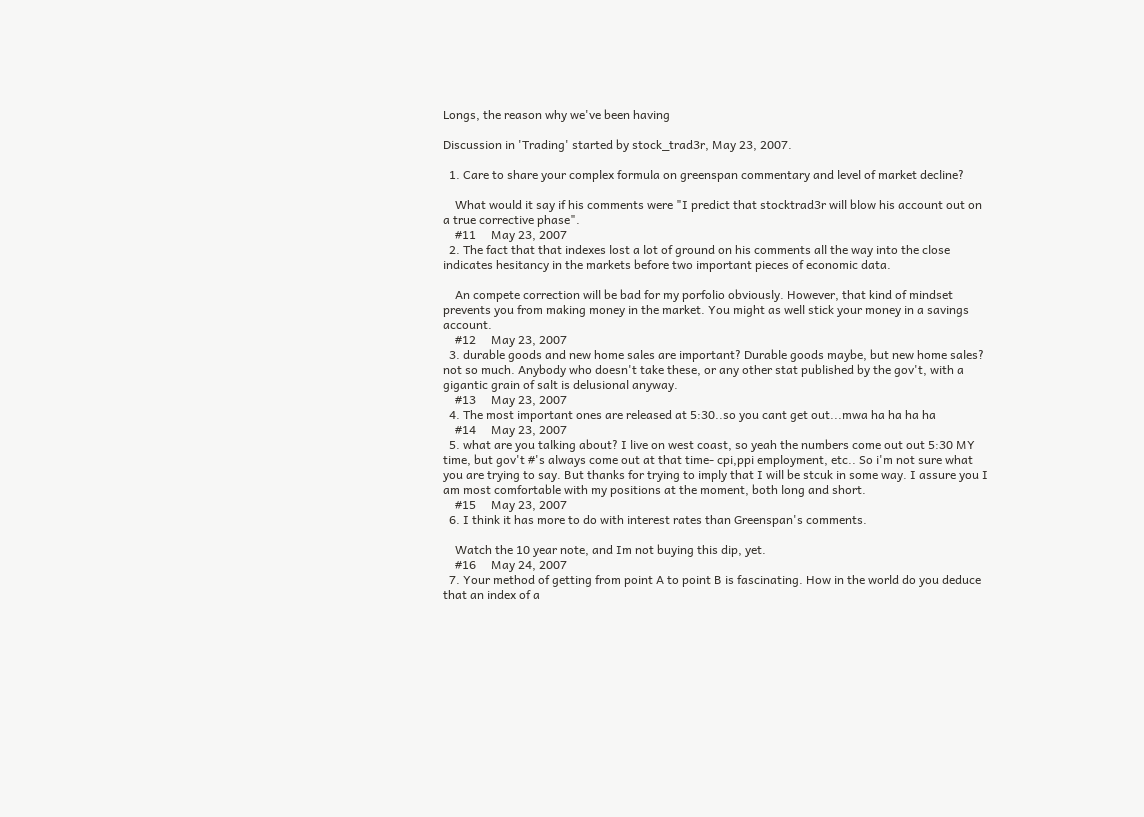Longs, the reason why we've been having

Discussion in 'Trading' started by stock_trad3r, May 23, 2007.

  1. Care to share your complex formula on greenspan commentary and level of market decline?

    What would it say if his comments were "I predict that stocktrad3r will blow his account out on a true corrective phase".
    #11     May 23, 2007
  2. The fact that that indexes lost a lot of ground on his comments all the way into the close indicates hesitancy in the markets before two important pieces of economic data.

    An compete correction will be bad for my porfolio obviously. However, that kind of mindset prevents you from making money in the market. You might as well stick your money in a savings account.
    #12     May 23, 2007
  3. durable goods and new home sales are important? Durable goods maybe, but new home sales? not so much. Anybody who doesn't take these, or any other stat published by the gov't, with a gigantic grain of salt is delusional anyway.
    #13     May 23, 2007
  4. The most important ones are released at 5:30..so you cant get out...mwa ha ha ha ha
    #14     May 23, 2007
  5. what are you talking about? I live on west coast, so yeah the numbers come out out 5:30 MY time, but gov't #'s always come out at that time- cpi,ppi employment, etc.. So i'm not sure what you are trying to say. But thanks for trying to imply that I will be stcuk in some way. I assure you I am most comfortable with my positions at the moment, both long and short.
    #15     May 23, 2007
  6. I think it has more to do with interest rates than Greenspan's comments.

    Watch the 10 year note, and Im not buying this dip, yet.
    #16     May 24, 2007
  7. Your method of getting from point A to point B is fascinating. How in the world do you deduce that an index of a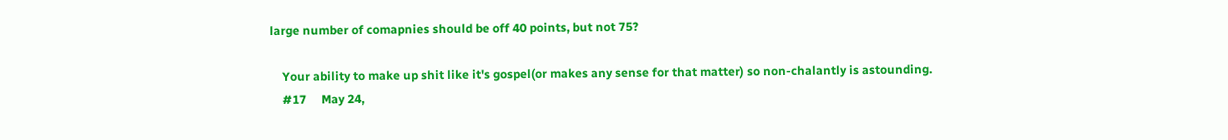large number of comapnies should be off 40 points, but not 75?

    Your ability to make up shit like it's gospel(or makes any sense for that matter) so non-chalantly is astounding.
    #17     May 24,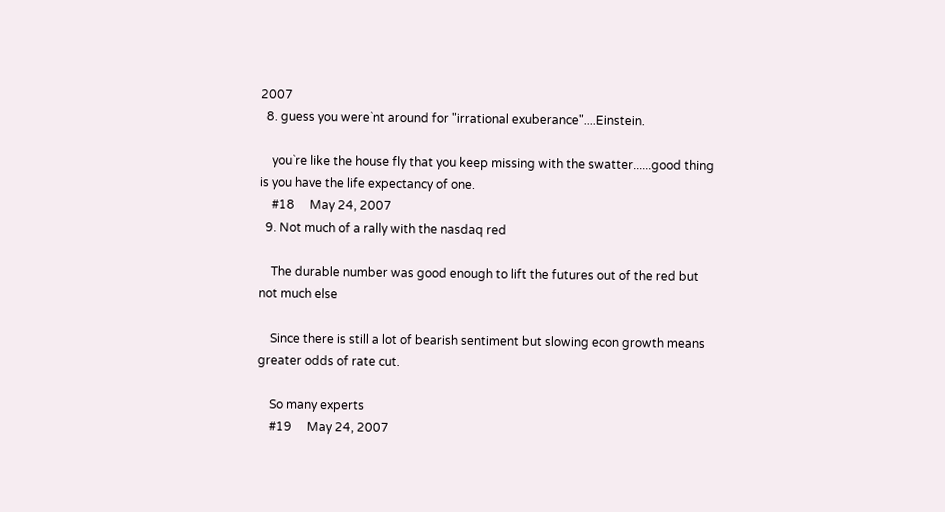2007
  8. guess you were`nt around for "irrational exuberance"....Einstein.

    you`re like the house fly that you keep missing with the swatter......good thing is you have the life expectancy of one.
    #18     May 24, 2007
  9. Not much of a rally with the nasdaq red

    The durable number was good enough to lift the futures out of the red but not much else

    Since there is still a lot of bearish sentiment but slowing econ growth means greater odds of rate cut.

    So many experts
    #19     May 24, 2007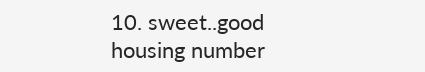10. sweet..good housing number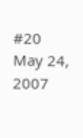#20     May 24, 2007